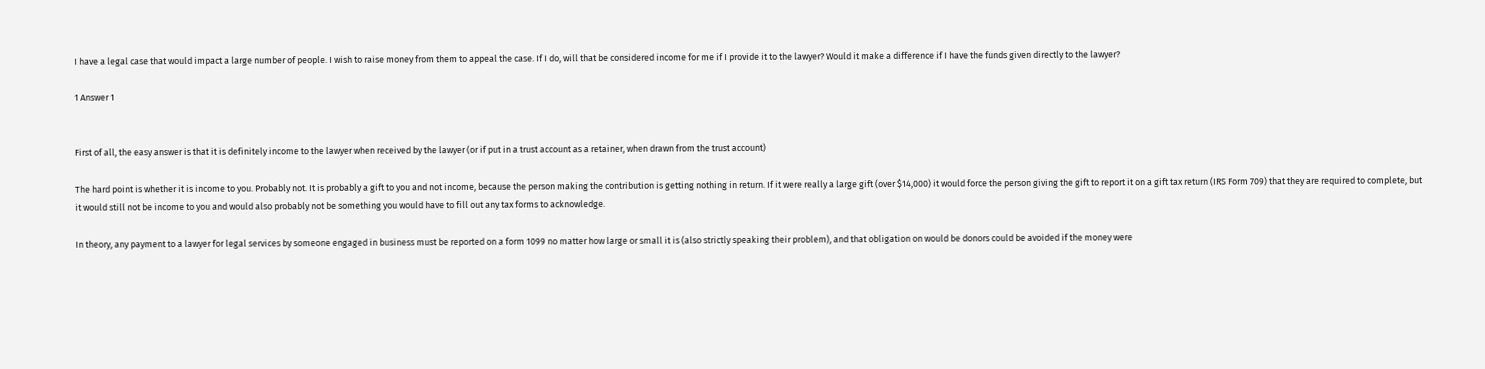I have a legal case that would impact a large number of people. I wish to raise money from them to appeal the case. If I do, will that be considered income for me if I provide it to the lawyer? Would it make a difference if I have the funds given directly to the lawyer?

1 Answer 1


First of all, the easy answer is that it is definitely income to the lawyer when received by the lawyer (or if put in a trust account as a retainer, when drawn from the trust account)

The hard point is whether it is income to you. Probably not. It is probably a gift to you and not income, because the person making the contribution is getting nothing in return. If it were really a large gift (over $14,000) it would force the person giving the gift to report it on a gift tax return (IRS Form 709) that they are required to complete, but it would still not be income to you and would also probably not be something you would have to fill out any tax forms to acknowledge.

In theory, any payment to a lawyer for legal services by someone engaged in business must be reported on a form 1099 no matter how large or small it is (also strictly speaking their problem), and that obligation on would be donors could be avoided if the money were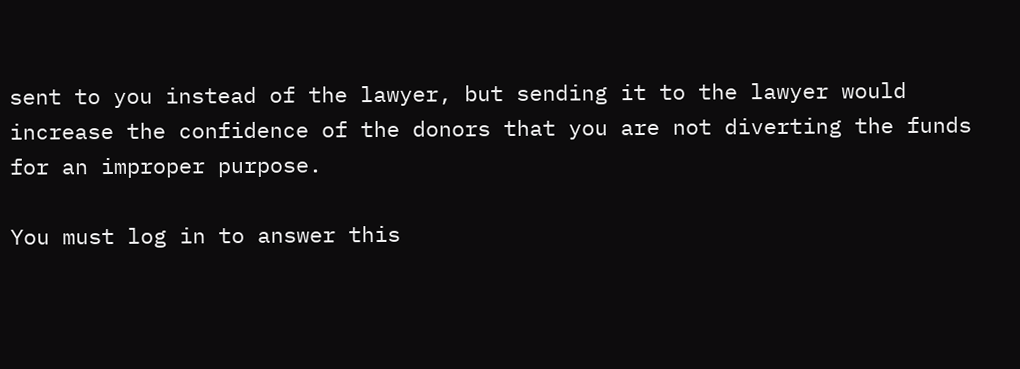sent to you instead of the lawyer, but sending it to the lawyer would increase the confidence of the donors that you are not diverting the funds for an improper purpose.

You must log in to answer this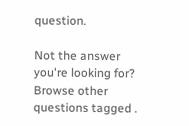question.

Not the answer you're looking for? Browse other questions tagged .